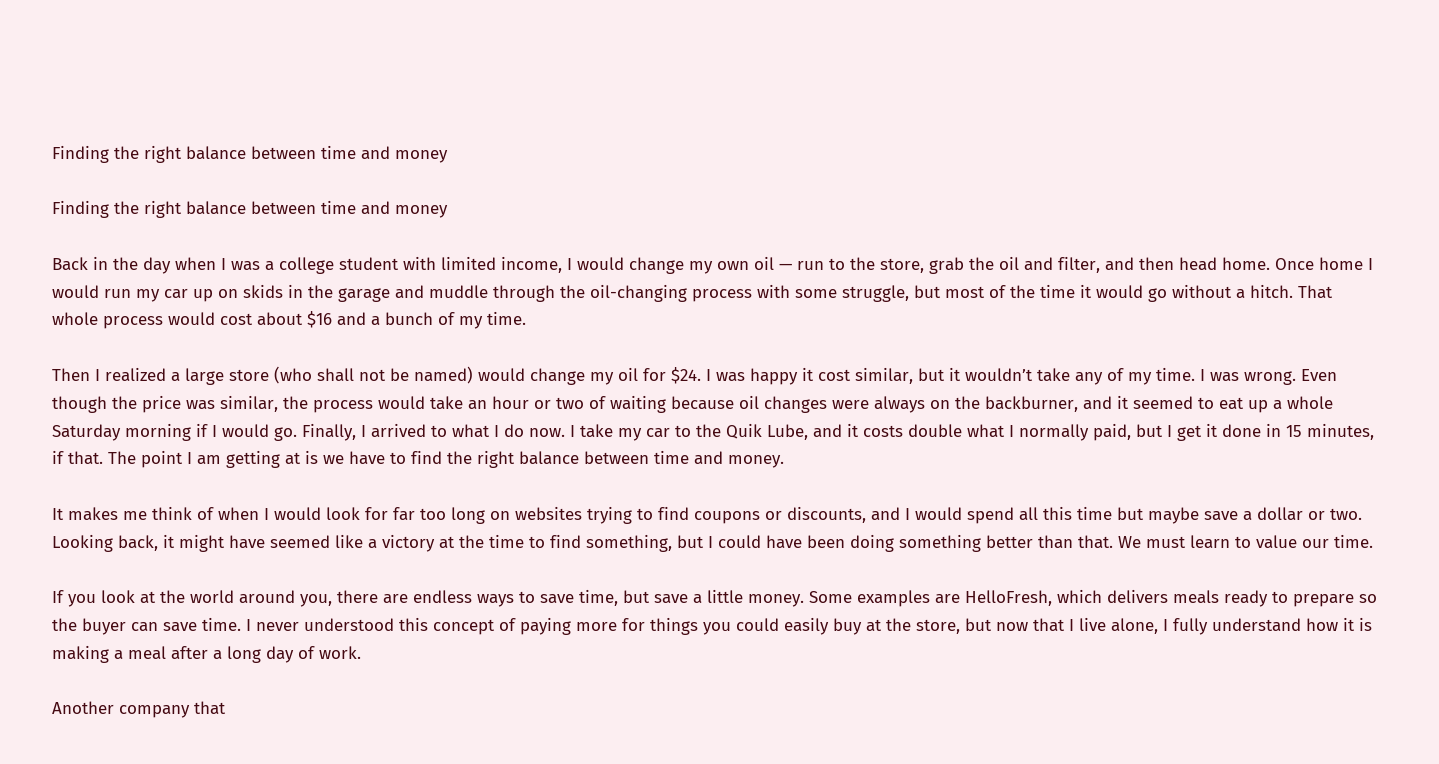Finding the right balance between time and money

Finding the right balance between time and money

Back in the day when I was a college student with limited income, I would change my own oil — run to the store, grab the oil and filter, and then head home. Once home I would run my car up on skids in the garage and muddle through the oil-changing process with some struggle, but most of the time it would go without a hitch. That whole process would cost about $16 and a bunch of my time.

Then I realized a large store (who shall not be named) would change my oil for $24. I was happy it cost similar, but it wouldn’t take any of my time. I was wrong. Even though the price was similar, the process would take an hour or two of waiting because oil changes were always on the backburner, and it seemed to eat up a whole Saturday morning if I would go. Finally, I arrived to what I do now. I take my car to the Quik Lube, and it costs double what I normally paid, but I get it done in 15 minutes, if that. The point I am getting at is we have to find the right balance between time and money.

It makes me think of when I would look for far too long on websites trying to find coupons or discounts, and I would spend all this time but maybe save a dollar or two. Looking back, it might have seemed like a victory at the time to find something, but I could have been doing something better than that. We must learn to value our time.

If you look at the world around you, there are endless ways to save time, but save a little money. Some examples are HelloFresh, which delivers meals ready to prepare so the buyer can save time. I never understood this concept of paying more for things you could easily buy at the store, but now that I live alone, I fully understand how it is making a meal after a long day of work.

Another company that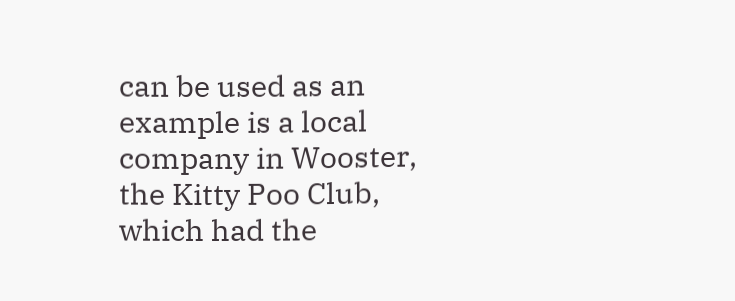can be used as an example is a local company in Wooster, the Kitty Poo Club, which had the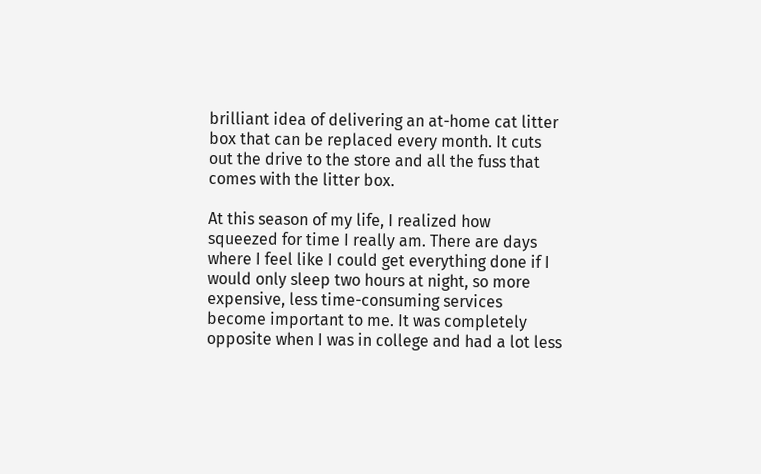brilliant idea of delivering an at-home cat litter box that can be replaced every month. It cuts out the drive to the store and all the fuss that comes with the litter box.

At this season of my life, I realized how squeezed for time I really am. There are days where I feel like I could get everything done if I would only sleep two hours at night, so more expensive, less time-consuming services become important to me. It was completely opposite when I was in college and had a lot less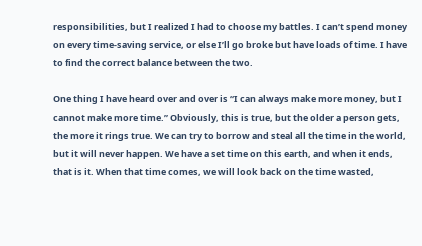responsibilities, but I realized I had to choose my battles. I can’t spend money on every time-saving service, or else I’ll go broke but have loads of time. I have to find the correct balance between the two.

One thing I have heard over and over is “I can always make more money, but I cannot make more time.” Obviously, this is true, but the older a person gets, the more it rings true. We can try to borrow and steal all the time in the world, but it will never happen. We have a set time on this earth, and when it ends, that is it. When that time comes, we will look back on the time wasted,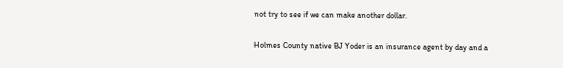not try to see if we can make another dollar.

Holmes County native BJ Yoder is an insurance agent by day and a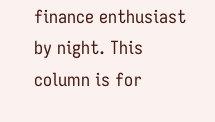finance enthusiast by night. This column is for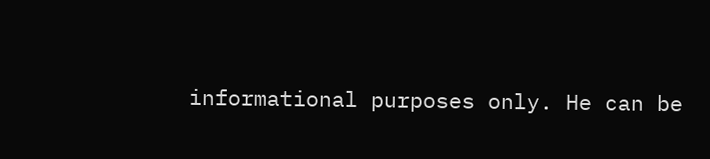informational purposes only. He can be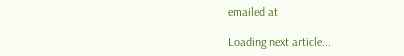emailed at

Loading next article...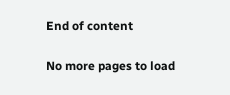End of content

No more pages to load